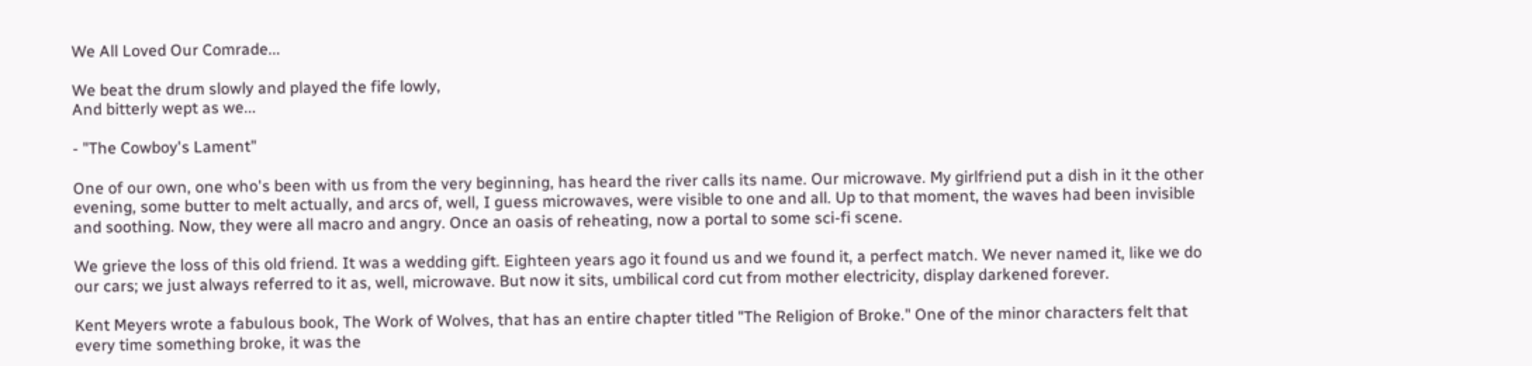We All Loved Our Comrade...

We beat the drum slowly and played the fife lowly,
And bitterly wept as we...

- "The Cowboy's Lament"

One of our own, one who's been with us from the very beginning, has heard the river calls its name. Our microwave. My girlfriend put a dish in it the other evening, some butter to melt actually, and arcs of, well, I guess microwaves, were visible to one and all. Up to that moment, the waves had been invisible and soothing. Now, they were all macro and angry. Once an oasis of reheating, now a portal to some sci-fi scene.

We grieve the loss of this old friend. It was a wedding gift. Eighteen years ago it found us and we found it, a perfect match. We never named it, like we do our cars; we just always referred to it as, well, microwave. But now it sits, umbilical cord cut from mother electricity, display darkened forever.

Kent Meyers wrote a fabulous book, The Work of Wolves, that has an entire chapter titled "The Religion of Broke." One of the minor characters felt that every time something broke, it was the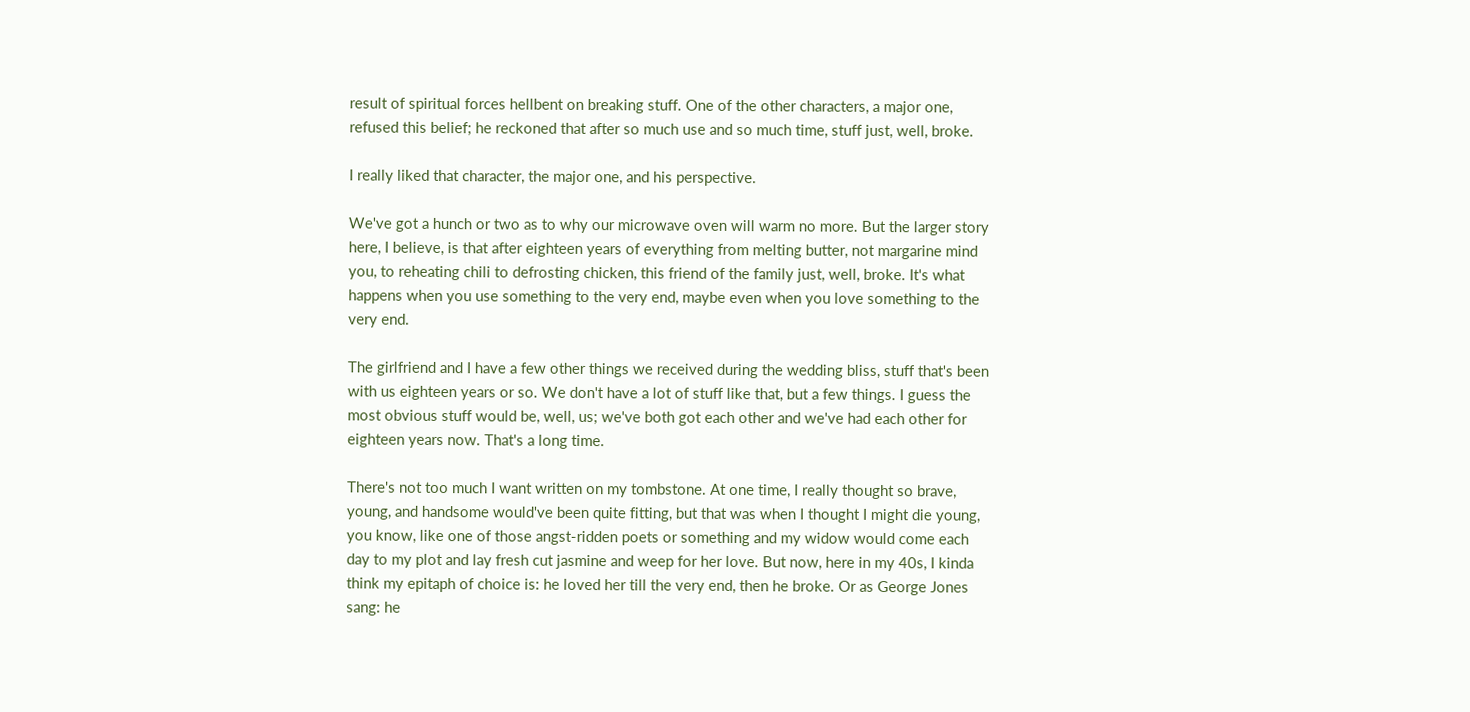result of spiritual forces hellbent on breaking stuff. One of the other characters, a major one, refused this belief; he reckoned that after so much use and so much time, stuff just, well, broke.

I really liked that character, the major one, and his perspective.

We've got a hunch or two as to why our microwave oven will warm no more. But the larger story here, I believe, is that after eighteen years of everything from melting butter, not margarine mind you, to reheating chili to defrosting chicken, this friend of the family just, well, broke. It's what happens when you use something to the very end, maybe even when you love something to the very end.

The girlfriend and I have a few other things we received during the wedding bliss, stuff that's been with us eighteen years or so. We don't have a lot of stuff like that, but a few things. I guess the most obvious stuff would be, well, us; we've both got each other and we've had each other for eighteen years now. That's a long time.

There's not too much I want written on my tombstone. At one time, I really thought so brave, young, and handsome would've been quite fitting, but that was when I thought I might die young, you know, like one of those angst-ridden poets or something and my widow would come each day to my plot and lay fresh cut jasmine and weep for her love. But now, here in my 40s, I kinda think my epitaph of choice is: he loved her till the very end, then he broke. Or as George Jones sang: he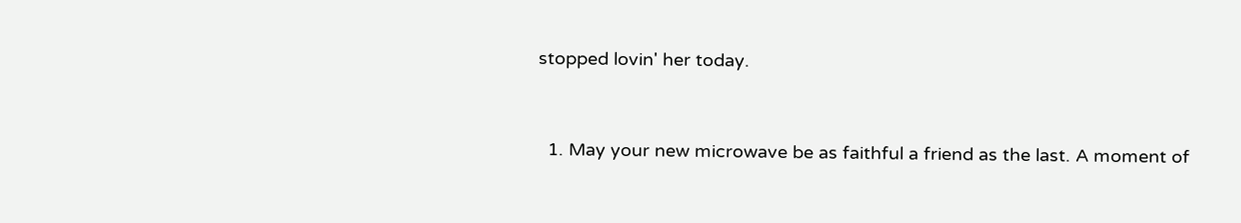stopped lovin' her today.


  1. May your new microwave be as faithful a friend as the last. A moment of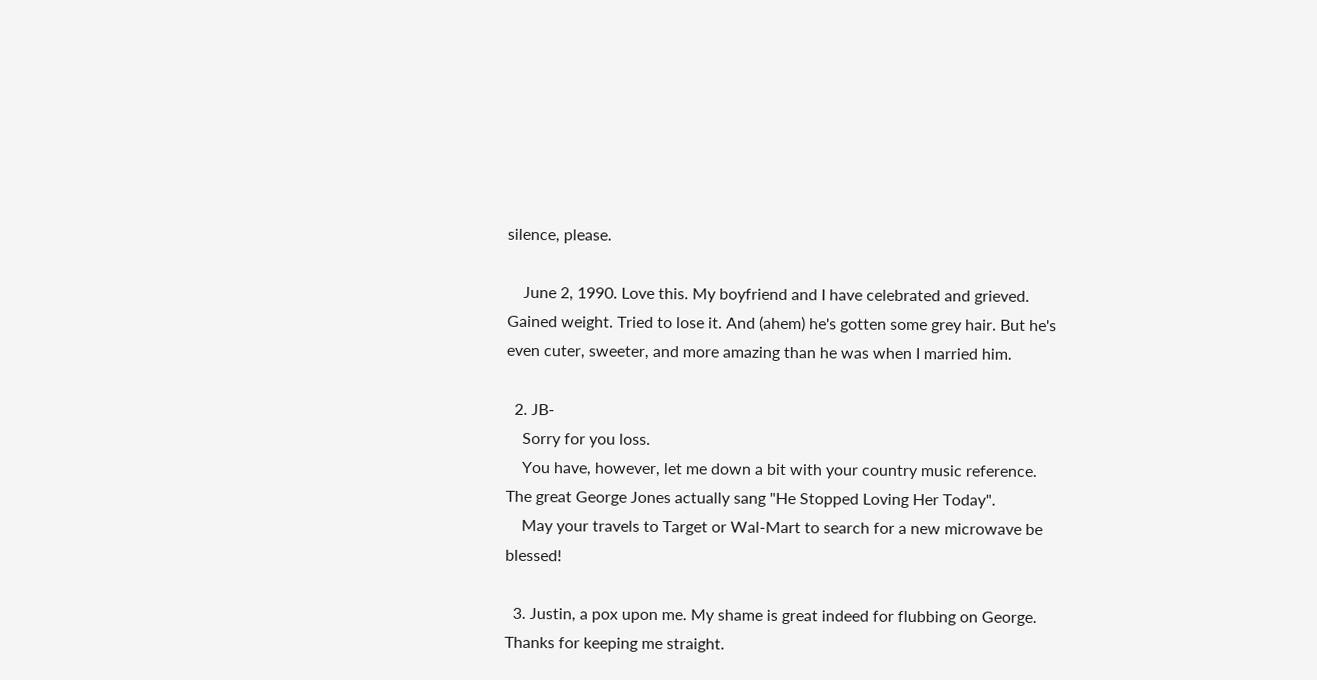silence, please.

    June 2, 1990. Love this. My boyfriend and I have celebrated and grieved. Gained weight. Tried to lose it. And (ahem) he's gotten some grey hair. But he's even cuter, sweeter, and more amazing than he was when I married him.

  2. JB-
    Sorry for you loss.
    You have, however, let me down a bit with your country music reference. The great George Jones actually sang "He Stopped Loving Her Today".
    May your travels to Target or Wal-Mart to search for a new microwave be blessed!

  3. Justin, a pox upon me. My shame is great indeed for flubbing on George. Thanks for keeping me straight.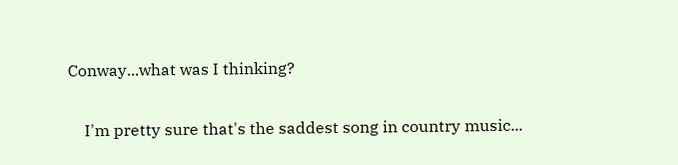Conway...what was I thinking?

    I'm pretty sure that's the saddest song in country music...